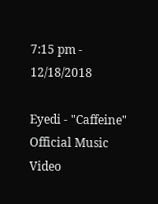7:15 pm - 12/18/2018

Eyedi - "Caffeine" Official Music Video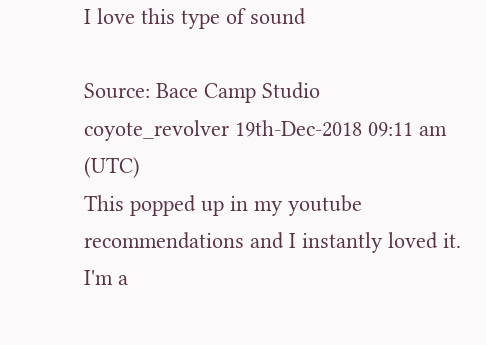I love this type of sound

Source: Bace Camp Studio
coyote_revolver 19th-Dec-2018 09:11 am (UTC)
This popped up in my youtube recommendations and I instantly loved it. I'm a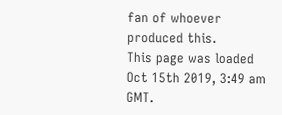fan of whoever produced this.
This page was loaded Oct 15th 2019, 3:49 am GMT.